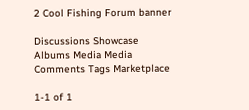2 Cool Fishing Forum banner

Discussions Showcase Albums Media Media Comments Tags Marketplace

1-1 of 1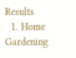Results
  1. Home Gardening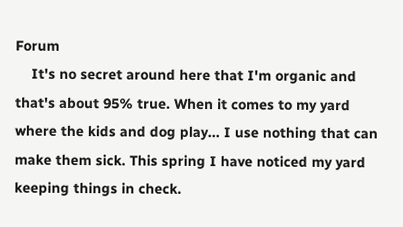Forum
    It's no secret around here that I'm organic and that's about 95% true. When it comes to my yard where the kids and dog play... I use nothing that can make them sick. This spring I have noticed my yard keeping things in check.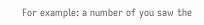For example: a number of you saw the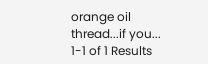orange oil thread...if you...
1-1 of 1 Results